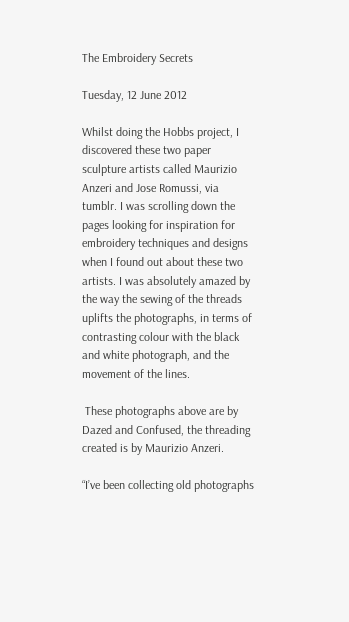The Embroidery Secrets

Tuesday, 12 June 2012

Whilst doing the Hobbs project, I discovered these two paper sculpture artists called Maurizio Anzeri and Jose Romussi, via tumblr. I was scrolling down the pages looking for inspiration for embroidery techniques and designs when I found out about these two artists. I was absolutely amazed by the way the sewing of the threads uplifts the photographs, in terms of contrasting colour with the black and white photograph, and the movement of the lines.

 These photographs above are by Dazed and Confused, the threading created is by Maurizio Anzeri.

“I’ve been collecting old photographs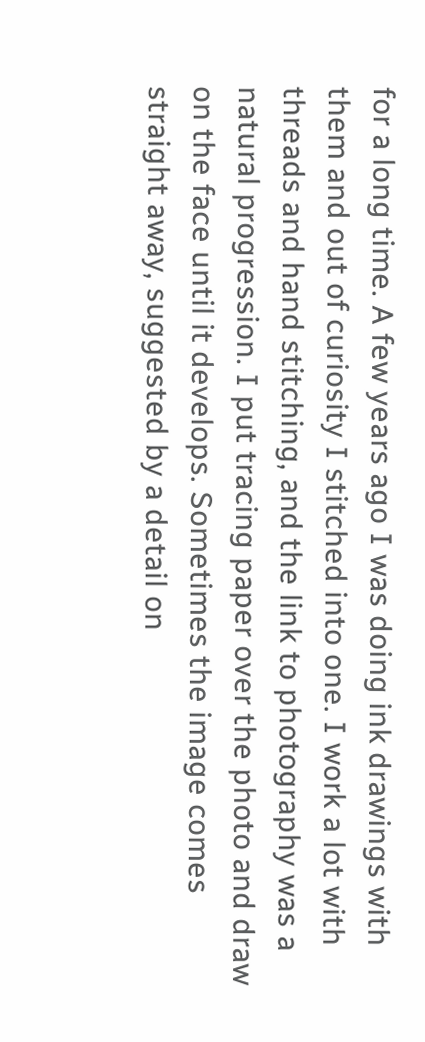for a long time. A few years ago I was doing ink drawings with them and out of curiosity I stitched into one. I work a lot with threads and hand stitching, and the link to photography was a natural progression. I put tracing paper over the photo and draw on the face until it develops. Sometimes the image comes straight away, suggested by a detail on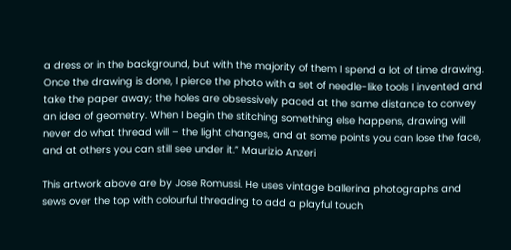a dress or in the background, but with the majority of them I spend a lot of time drawing. Once the drawing is done, I pierce the photo with a set of needle-like tools I invented and take the paper away; the holes are obsessively paced at the same distance to convey an idea of geometry. When I begin the stitching something else happens, drawing will never do what thread will – the light changes, and at some points you can lose the face, and at others you can still see under it.” Maurizio Anzeri

This artwork above are by Jose Romussi. He uses vintage ballerina photographs and sews over the top with colourful threading to add a playful touch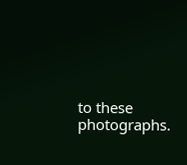to these photographs.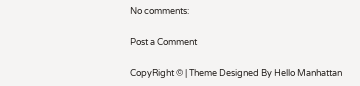No comments:

Post a Comment

CopyRight © | Theme Designed By Hello Manhattan